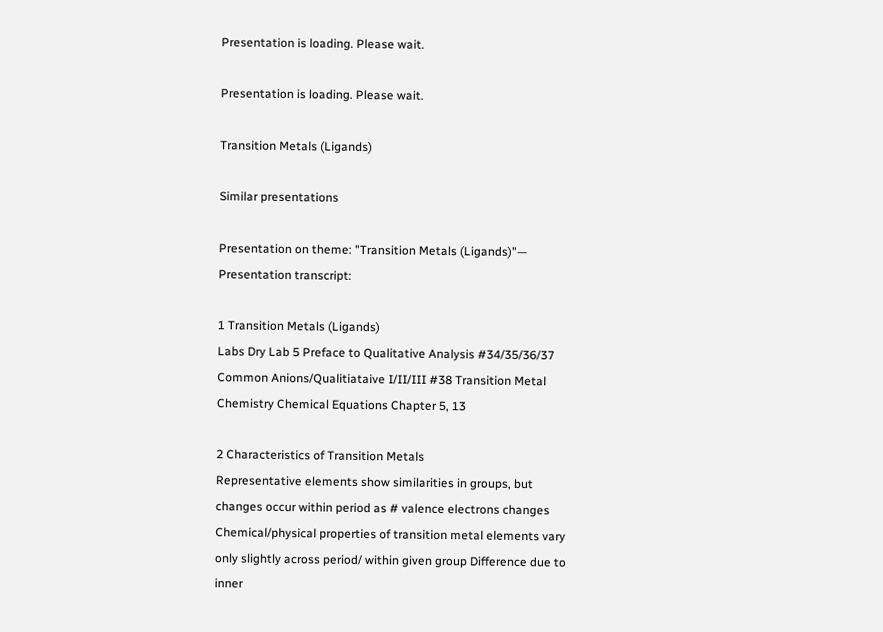Presentation is loading. Please wait.

Presentation is loading. Please wait.

Transition Metals (Ligands)

Similar presentations

Presentation on theme: "Transition Metals (Ligands)"— Presentation transcript:

1 Transition Metals (Ligands)
Labs Dry Lab 5 Preface to Qualitative Analysis #34/35/36/37 Common Anions/Qualitiataive I/II/III #38 Transition Metal Chemistry Chemical Equations Chapter 5, 13

2 Characteristics of Transition Metals
Representative elements show similarities in groups, but changes occur within period as # valence electrons changes Chemical/physical properties of transition metal elements vary only slightly across period/ within given group Difference due to inner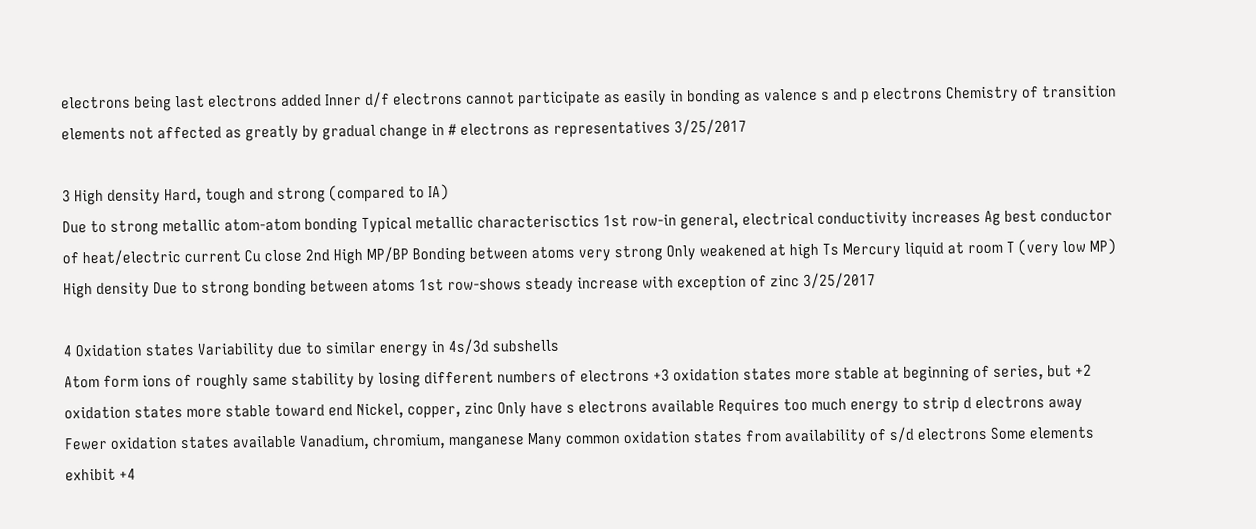electrons being last electrons added Inner d/f electrons cannot participate as easily in bonding as valence s and p electrons Chemistry of transition elements not affected as greatly by gradual change in # electrons as representatives 3/25/2017

3 High density Hard, tough and strong (compared to IA)
Due to strong metallic atom-atom bonding Typical metallic characterisctics 1st row-in general, electrical conductivity increases Ag best conductor of heat/electric current Cu close 2nd High MP/BP Bonding between atoms very strong Only weakened at high Ts Mercury liquid at room T (very low MP) High density Due to strong bonding between atoms 1st row-shows steady increase with exception of zinc 3/25/2017

4 Oxidation states Variability due to similar energy in 4s/3d subshells
Atom form ions of roughly same stability by losing different numbers of electrons +3 oxidation states more stable at beginning of series, but +2 oxidation states more stable toward end Nickel, copper, zinc Only have s electrons available Requires too much energy to strip d electrons away Fewer oxidation states available Vanadium, chromium, manganese Many common oxidation states from availability of s/d electrons Some elements exhibit +4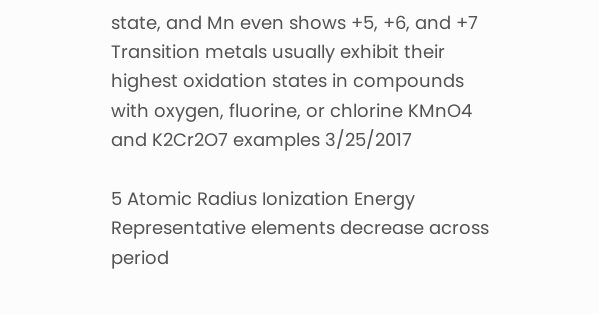state, and Mn even shows +5, +6, and +7 Transition metals usually exhibit their highest oxidation states in compounds with oxygen, fluorine, or chlorine KMnO4 and K2Cr2O7 examples 3/25/2017

5 Atomic Radius Ionization Energy
Representative elements decrease across period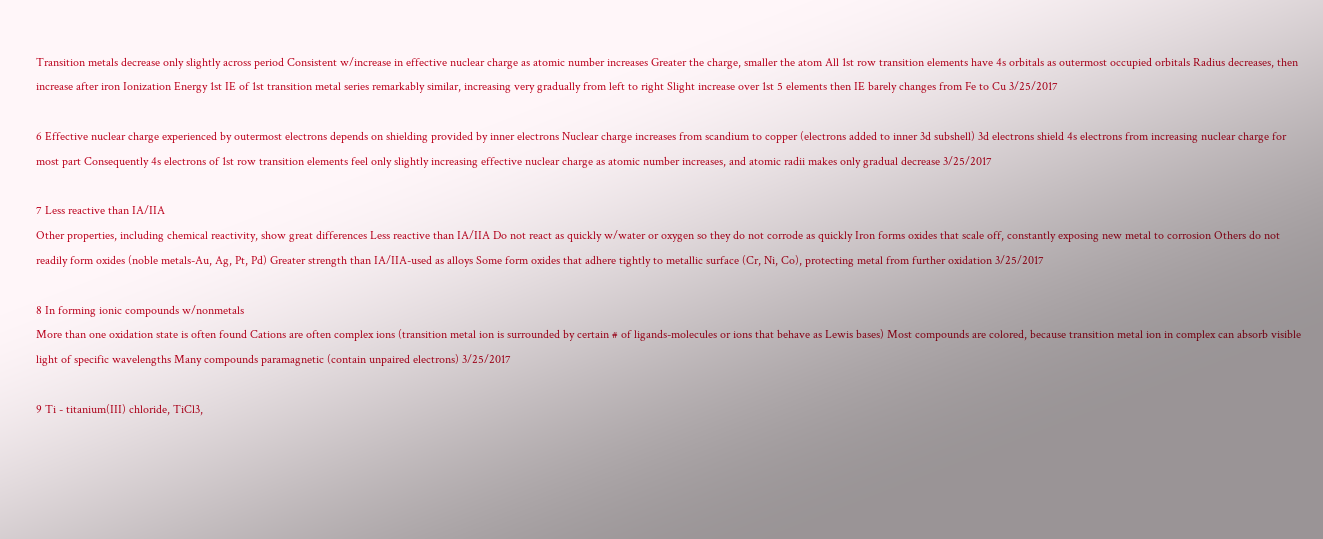Transition metals decrease only slightly across period Consistent w/increase in effective nuclear charge as atomic number increases Greater the charge, smaller the atom All 1st row transition elements have 4s orbitals as outermost occupied orbitals Radius decreases, then increase after iron Ionization Energy 1st IE of 1st transition metal series remarkably similar, increasing very gradually from left to right Slight increase over 1st 5 elements then IE barely changes from Fe to Cu 3/25/2017

6 Effective nuclear charge experienced by outermost electrons depends on shielding provided by inner electrons Nuclear charge increases from scandium to copper (electrons added to inner 3d subshell) 3d electrons shield 4s electrons from increasing nuclear charge for most part Consequently 4s electrons of 1st row transition elements feel only slightly increasing effective nuclear charge as atomic number increases, and atomic radii makes only gradual decrease 3/25/2017

7 Less reactive than IA/IIA
Other properties, including chemical reactivity, show great differences Less reactive than IA/IIA Do not react as quickly w/water or oxygen so they do not corrode as quickly Iron forms oxides that scale off, constantly exposing new metal to corrosion Others do not readily form oxides (noble metals-Au, Ag, Pt, Pd) Greater strength than IA/IIA-used as alloys Some form oxides that adhere tightly to metallic surface (Cr, Ni, Co), protecting metal from further oxidation 3/25/2017

8 In forming ionic compounds w/nonmetals
More than one oxidation state is often found Cations are often complex ions (transition metal ion is surrounded by certain # of ligands-molecules or ions that behave as Lewis bases) Most compounds are colored, because transition metal ion in complex can absorb visible light of specific wavelengths Many compounds paramagnetic (contain unpaired electrons) 3/25/2017

9 Ti - titanium(III) chloride, TiCl3,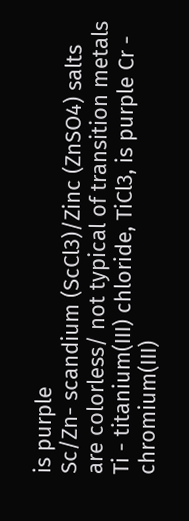is purple
Sc/Zn- scandium (ScCl3)/Zinc (ZnSO4) salts are colorless/ not typical of transition metals Ti - titanium(III) chloride, TiCl3, is purple Cr - chromium(III)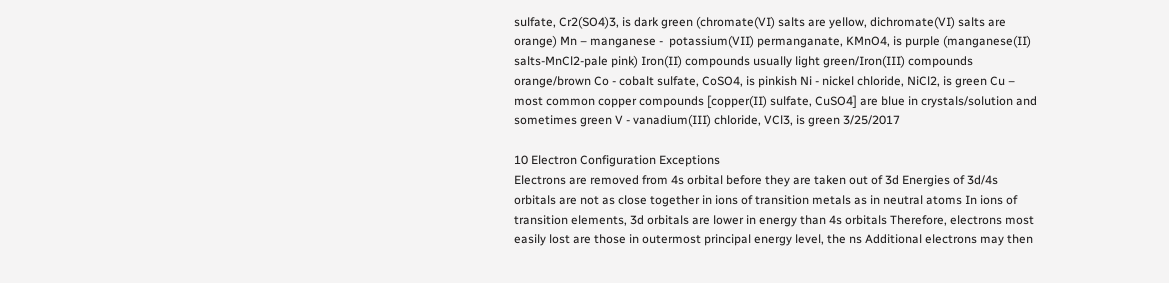sulfate, Cr2(SO4)3, is dark green (chromate(VI) salts are yellow, dichromate(VI) salts are orange) Mn – manganese -  potassium(VII) permanganate, KMnO4, is purple (manganese(II) salts-MnCl2-pale pink) Iron(II) compounds usually light green/Iron(III) compounds orange/brown Co - cobalt sulfate, CoSO4, is pinkish Ni - nickel chloride, NiCl2, is green Cu – most common copper compounds [copper(II) sulfate, CuSO4] are blue in crystals/solution and sometimes green V - vanadium(III) chloride, VCl3, is green 3/25/2017

10 Electron Configuration Exceptions
Electrons are removed from 4s orbital before they are taken out of 3d Energies of 3d/4s orbitals are not as close together in ions of transition metals as in neutral atoms In ions of transition elements, 3d orbitals are lower in energy than 4s orbitals Therefore, electrons most easily lost are those in outermost principal energy level, the ns Additional electrons may then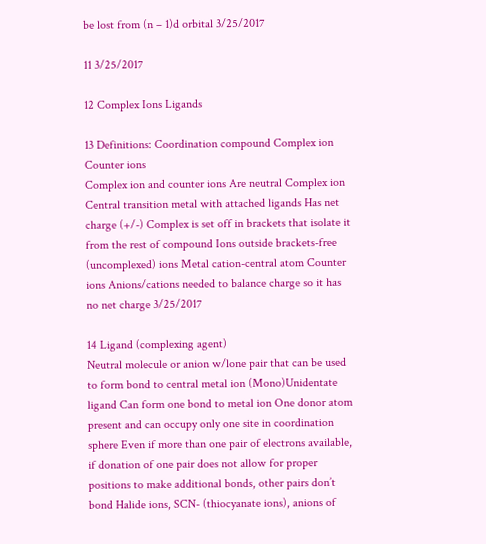be lost from (n – 1)d orbital 3/25/2017

11 3/25/2017

12 Complex Ions Ligands

13 Definitions: Coordination compound Complex ion Counter ions
Complex ion and counter ions Are neutral Complex ion Central transition metal with attached ligands Has net charge (+/-) Complex is set off in brackets that isolate it from the rest of compound Ions outside brackets-free (uncomplexed) ions Metal cation-central atom Counter ions Anions/cations needed to balance charge so it has no net charge 3/25/2017

14 Ligand (complexing agent)
Neutral molecule or anion w/lone pair that can be used to form bond to central metal ion (Mono)Unidentate ligand Can form one bond to metal ion One donor atom present and can occupy only one site in coordination sphere Even if more than one pair of electrons available, if donation of one pair does not allow for proper positions to make additional bonds, other pairs don’t bond Halide ions, SCN- (thiocyanate ions), anions of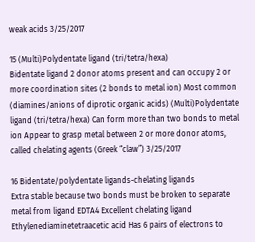weak acids 3/25/2017

15 (Multi)Polydentate ligand (tri/tetra/hexa)
Bidentate ligand 2 donor atoms present and can occupy 2 or more coordination sites (2 bonds to metal ion) Most common (diamines/anions of diprotic organic acids) (Multi)Polydentate ligand (tri/tetra/hexa) Can form more than two bonds to metal ion Appear to grasp metal between 2 or more donor atoms, called chelating agents (Greek “claw”) 3/25/2017

16 Bidentate/polydentate ligands-chelating ligands
Extra stable because two bonds must be broken to separate metal from ligand EDTA4 Excellent chelating ligand Ethylenediaminetetraacetic acid Has 6 pairs of electrons to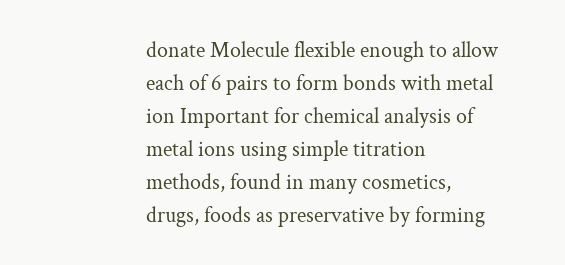donate Molecule flexible enough to allow each of 6 pairs to form bonds with metal ion Important for chemical analysis of metal ions using simple titration methods, found in many cosmetics, drugs, foods as preservative by forming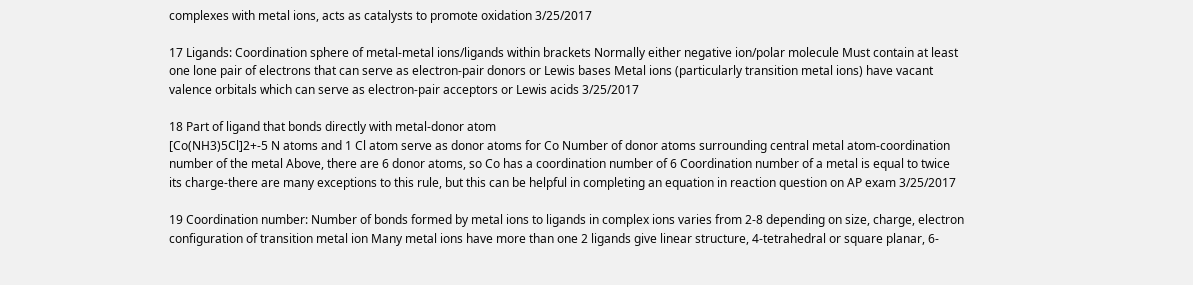complexes with metal ions, acts as catalysts to promote oxidation 3/25/2017

17 Ligands: Coordination sphere of metal-metal ions/ligands within brackets Normally either negative ion/polar molecule Must contain at least one lone pair of electrons that can serve as electron-pair donors or Lewis bases Metal ions (particularly transition metal ions) have vacant valence orbitals which can serve as electron-pair acceptors or Lewis acids 3/25/2017

18 Part of ligand that bonds directly with metal-donor atom
[Co(NH3)5Cl]2+-5 N atoms and 1 Cl atom serve as donor atoms for Co Number of donor atoms surrounding central metal atom-coordination number of the metal Above, there are 6 donor atoms, so Co has a coordination number of 6 Coordination number of a metal is equal to twice its charge-there are many exceptions to this rule, but this can be helpful in completing an equation in reaction question on AP exam 3/25/2017

19 Coordination number: Number of bonds formed by metal ions to ligands in complex ions varies from 2-8 depending on size, charge, electron configuration of transition metal ion Many metal ions have more than one 2 ligands give linear structure, 4-tetrahedral or square planar, 6-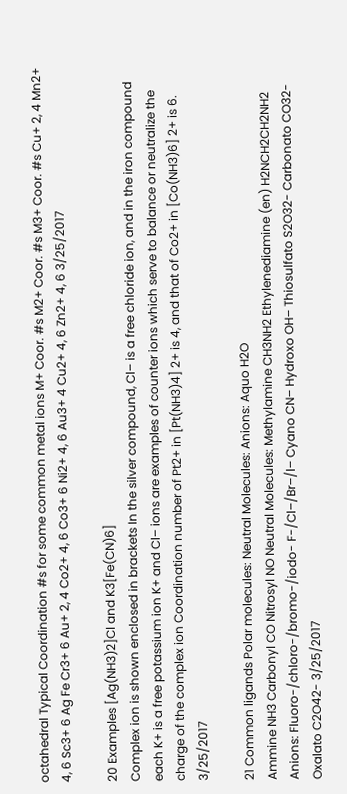octahedral Typical Coordination #s for some common metal ions M+ Coor. #s M2+ Coor. #s M3+ Coor. #s Cu+ 2, 4 Mn2+ 4, 6 Sc3+ 6 Ag Fe Cr3+ 6 Au+ 2, 4 Co2+ 4, 6 Co3+ 6 Ni2+ 4, 6 Au3+ 4 Cu2+ 4, 6 Zn2+ 4, 6 3/25/2017

20 Examples [Ag(NH3)2]Cl and K3[Fe(CN)6]
Complex ion is shown enclosed in brackets In the silver compound, Cl– is a free chloride ion, and in the iron compound each K+ is a free potassium ion K+ and Cl– ions are examples of counter ions which serve to balance or neutralize the charge of the complex ion Coordination number of Pt2+ in [Pt(NH3)4] 2+ is 4, and that of Co2+ in [Co(NH3)6] 2+ is 6. 3/25/2017

21 Common ligands Polar molecules: Neutral Molecules: Anions: Aquo H2O
Ammine NH3 Carbonyl CO Nitrosyl NO Neutral Molecules: Methylamine CH3NH2 Ethylenediamine (en) H2NCH2CH2NH2 Anions: Fluoro-/chloro-/bromo-/iodo- F-/Cl–/Br–/l– Cyano CN– Hydroxo OH– Thiosulfato S2O32- Carbonato CO32- Oxalato C2O42- 3/25/2017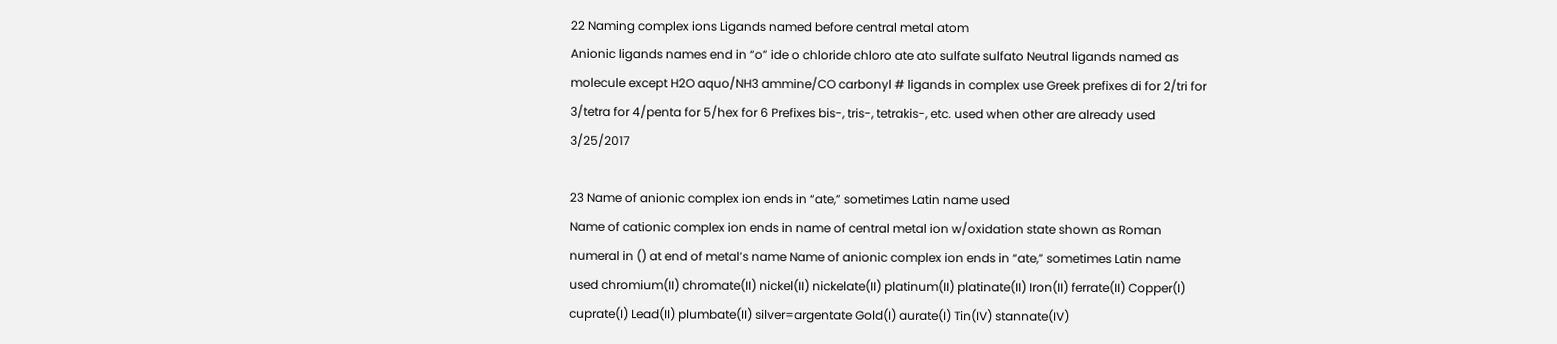22 Naming complex ions Ligands named before central metal atom
Anionic ligands names end in “o” ide o chloride chloro ate ato sulfate sulfato Neutral ligands named as molecule except H2O aquo/NH3 ammine/CO carbonyl # ligands in complex use Greek prefixes di for 2/tri for 3/tetra for 4/penta for 5/hex for 6 Prefixes bis-, tris-, tetrakis-, etc. used when other are already used 3/25/2017

23 Name of anionic complex ion ends in “ate,” sometimes Latin name used
Name of cationic complex ion ends in name of central metal ion w/oxidation state shown as Roman numeral in () at end of metal’s name Name of anionic complex ion ends in “ate,” sometimes Latin name used chromium(II) chromate(II) nickel(II) nickelate(II) platinum(II) platinate(II) Iron(II) ferrate(II) Copper(I) cuprate(I) Lead(II) plumbate(II) silver=argentate Gold(I) aurate(I) Tin(IV) stannate(IV)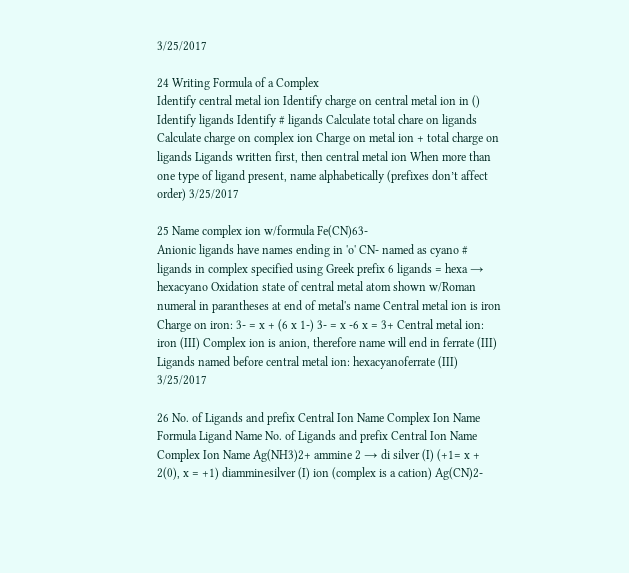3/25/2017

24 Writing Formula of a Complex
Identify central metal ion Identify charge on central metal ion in () Identify ligands Identify # ligands Calculate total chare on ligands Calculate charge on complex ion Charge on metal ion + total charge on ligands Ligands written first, then central metal ion When more than one type of ligand present, name alphabetically (prefixes don’t affect order) 3/25/2017

25 Name complex ion w/formula Fe(CN)63-
Anionic ligands have names ending in 'o' CN- named as cyano # ligands in complex specified using Greek prefix 6 ligands = hexa → hexacyano Oxidation state of central metal atom shown w/Roman numeral in parantheses at end of metal's name Central metal ion is iron Charge on iron: 3- = x + (6 x 1-) 3- = x -6 x = 3+ Central metal ion: iron (III) Complex ion is anion, therefore name will end in ferrate (III) Ligands named before central metal ion: hexacyanoferrate (III) 3/25/2017

26 No. of Ligands and prefix Central Ion Name Complex Ion Name
Formula Ligand Name No. of Ligands and prefix Central Ion Name Complex Ion Name Ag(NH3)2+ ammine 2 → di silver (I) (+1= x + 2(0), x = +1) diamminesilver (I) ion (complex is a cation) Ag(CN)2-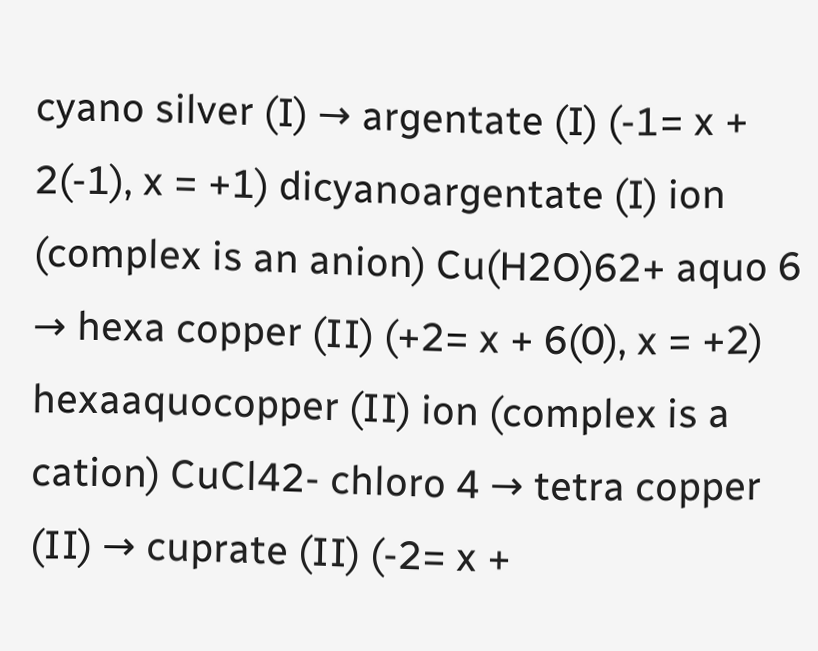cyano silver (I) → argentate (I) (-1= x + 2(-1), x = +1) dicyanoargentate (I) ion (complex is an anion) Cu(H2O)62+ aquo 6 → hexa copper (II) (+2= x + 6(0), x = +2) hexaaquocopper (II) ion (complex is a cation) CuCl42- chloro 4 → tetra copper (II) → cuprate (II) (-2= x +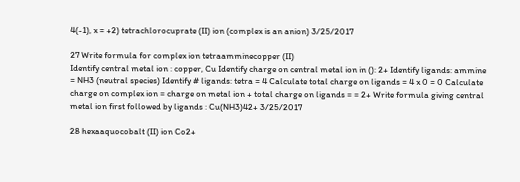4(-1), x = +2) tetrachlorocuprate (II) ion (complex is an anion) 3/25/2017

27 Write formula for complex ion tetraamminecopper (II)
Identify central metal ion : copper, Cu Identify charge on central metal ion in (): 2+ Identify ligands: ammine = NH3 (neutral species) Identify # ligands: tetra = 4 Calculate total charge on ligands = 4 x 0 = 0 Calculate charge on complex ion = charge on metal ion + total charge on ligands = = 2+ Write formula giving central metal ion first followed by ligands : Cu(NH3)42+ 3/25/2017

28 hexaaquocobalt (II) ion Co2+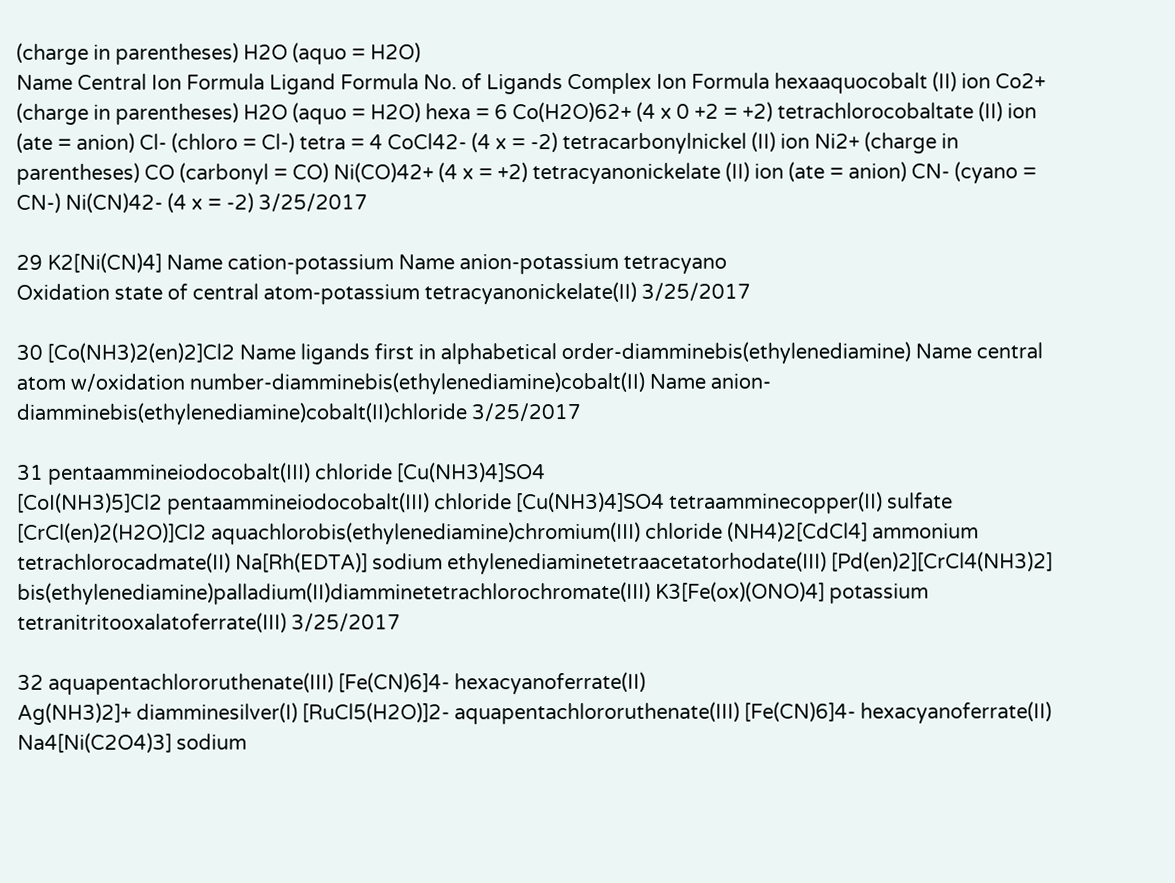(charge in parentheses) H2O (aquo = H2O)
Name Central Ion Formula Ligand Formula No. of Ligands Complex Ion Formula hexaaquocobalt (II) ion Co2+ (charge in parentheses) H2O (aquo = H2O) hexa = 6 Co(H2O)62+ (4 x 0 +2 = +2) tetrachlorocobaltate (II) ion (ate = anion) Cl- (chloro = Cl-) tetra = 4 CoCl42- (4 x = -2) tetracarbonylnickel (II) ion Ni2+ (charge in parentheses) CO (carbonyl = CO) Ni(CO)42+ (4 x = +2) tetracyanonickelate (II) ion (ate = anion) CN- (cyano = CN-) Ni(CN)42- (4 x = -2) 3/25/2017

29 K2[Ni(CN)4] Name cation-potassium Name anion-potassium tetracyano
Oxidation state of central atom-potassium tetracyanonickelate(II) 3/25/2017

30 [Co(NH3)2(en)2]Cl2 Name ligands first in alphabetical order-diamminebis(ethylenediamine) Name central atom w/oxidation number-diamminebis(ethylenediamine)cobalt(II) Name anion- diamminebis(ethylenediamine)cobalt(II)chloride 3/25/2017

31 pentaammineiodocobalt(III) chloride [Cu(NH3)4]SO4
[CoI(NH3)5]Cl2 pentaammineiodocobalt(III) chloride [Cu(NH3)4]SO4 tetraamminecopper(II) sulfate [CrCl(en)2(H2O)]Cl2 aquachlorobis(ethylenediamine)chromium(III) chloride (NH4)2[CdCl4] ammonium tetrachlorocadmate(II) Na[Rh(EDTA)] sodium ethylenediaminetetraacetatorhodate(III) [Pd(en)2][CrCl4(NH3)2] bis(ethylenediamine)palladium(II)diamminetetrachlorochromate(III) K3[Fe(ox)(ONO)4] potassium tetranitritooxalatoferrate(III) 3/25/2017

32 aquapentachlororuthenate(III) [Fe(CN)6]4- hexacyanoferrate(II)
Ag(NH3)2]+ diamminesilver(I) [RuCl5(H2O)]2- aquapentachlororuthenate(III) [Fe(CN)6]4- hexacyanoferrate(II) Na4[Ni(C2O4)3] sodium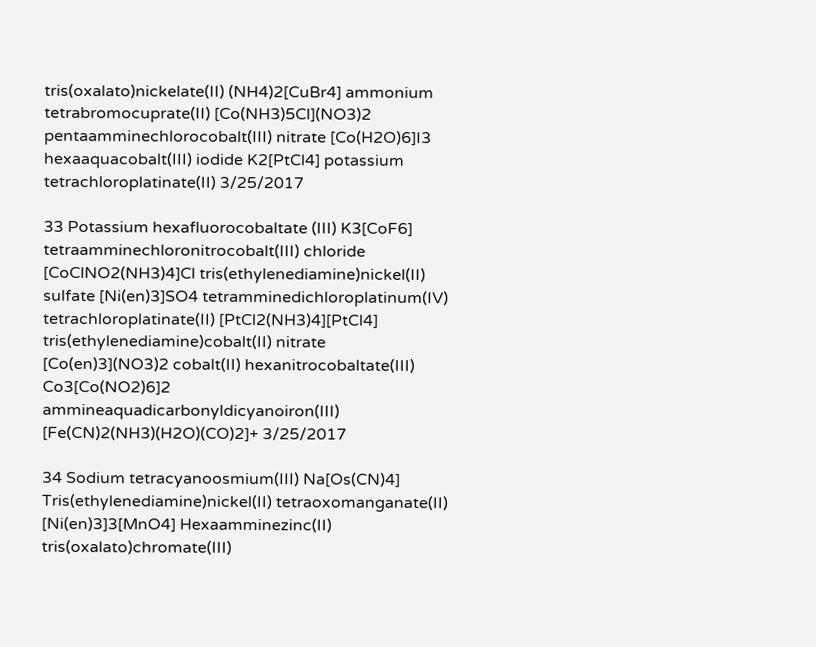tris(oxalato)nickelate(II) (NH4)2[CuBr4] ammonium tetrabromocuprate(II) [Co(NH3)5Cl](NO3)2 pentaamminechlorocobalt(III) nitrate [Co(H2O)6]I3 hexaaquacobalt(III) iodide K2[PtCl4] potassium tetrachloroplatinate(II) 3/25/2017

33 Potassium hexafluorocobaltate (III) K3[CoF6]
tetraamminechloronitrocobalt(III) chloride [CoClNO2(NH3)4]Cl tris(ethylenediamine)nickel(II) sulfate [Ni(en)3]SO4 tetramminedichloroplatinum(IV) tetrachloroplatinate(II) [PtCl2(NH3)4][PtCl4] tris(ethylenediamine)cobalt(II) nitrate [Co(en)3](NO3)2 cobalt(II) hexanitrocobaltate(III) Co3[Co(NO2)6]2 ammineaquadicarbonyldicyanoiron(III) [Fe(CN)2(NH3)(H2O)(CO)2]+ 3/25/2017

34 Sodium tetracyanoosmium(III) Na[Os(CN)4]
Tris(ethylenediamine)nickel(II) tetraoxomanganate(II) [Ni(en)3]3[MnO4] Hexaamminezinc(II) tris(oxalato)chromate(III)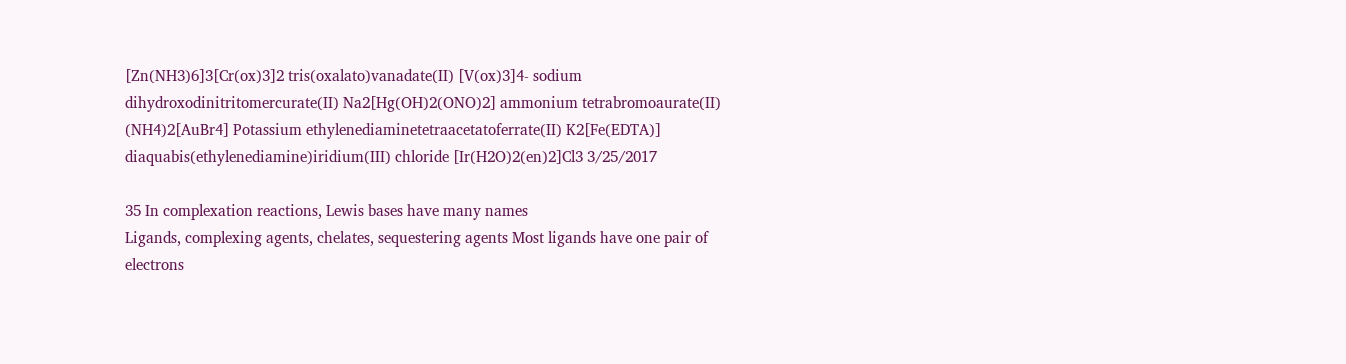[Zn(NH3)6]3[Cr(ox)3]2 tris(oxalato)vanadate(II) [V(ox)3]4- sodium dihydroxodinitritomercurate(II) Na2[Hg(OH)2(ONO)2] ammonium tetrabromoaurate(II) (NH4)2[AuBr4] Potassium ethylenediaminetetraacetatoferrate(II) K2[Fe(EDTA)] diaquabis(ethylenediamine)iridium(III) chloride [Ir(H2O)2(en)2]Cl3 3/25/2017

35 In complexation reactions, Lewis bases have many names
Ligands, complexing agents, chelates, sequestering agents Most ligands have one pair of electrons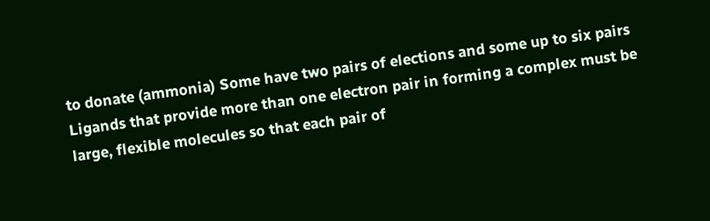to donate (ammonia) Some have two pairs of elections and some up to six pairs Ligands that provide more than one electron pair in forming a complex must be large, flexible molecules so that each pair of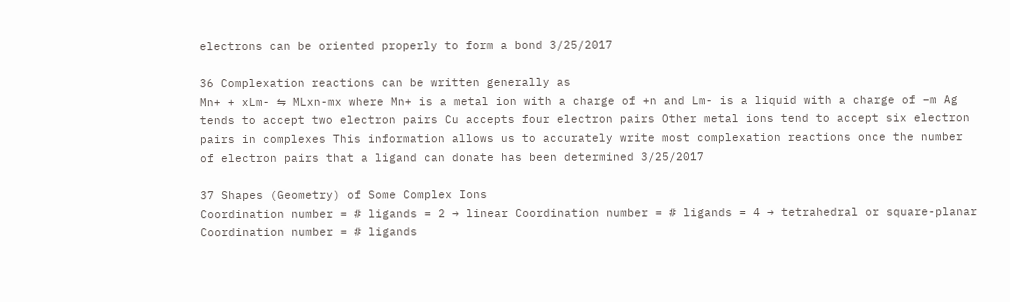electrons can be oriented properly to form a bond 3/25/2017

36 Complexation reactions can be written generally as
Mn+ + xLm- ⇋ MLxn-mx where Mn+ is a metal ion with a charge of +n and Lm- is a liquid with a charge of –m Ag tends to accept two electron pairs Cu accepts four electron pairs Other metal ions tend to accept six electron pairs in complexes This information allows us to accurately write most complexation reactions once the number of electron pairs that a ligand can donate has been determined 3/25/2017

37 Shapes (Geometry) of Some Complex Ions
Coordination number = # ligands = 2 → linear Coordination number = # ligands = 4 → tetrahedral or square-planar Coordination number = # ligands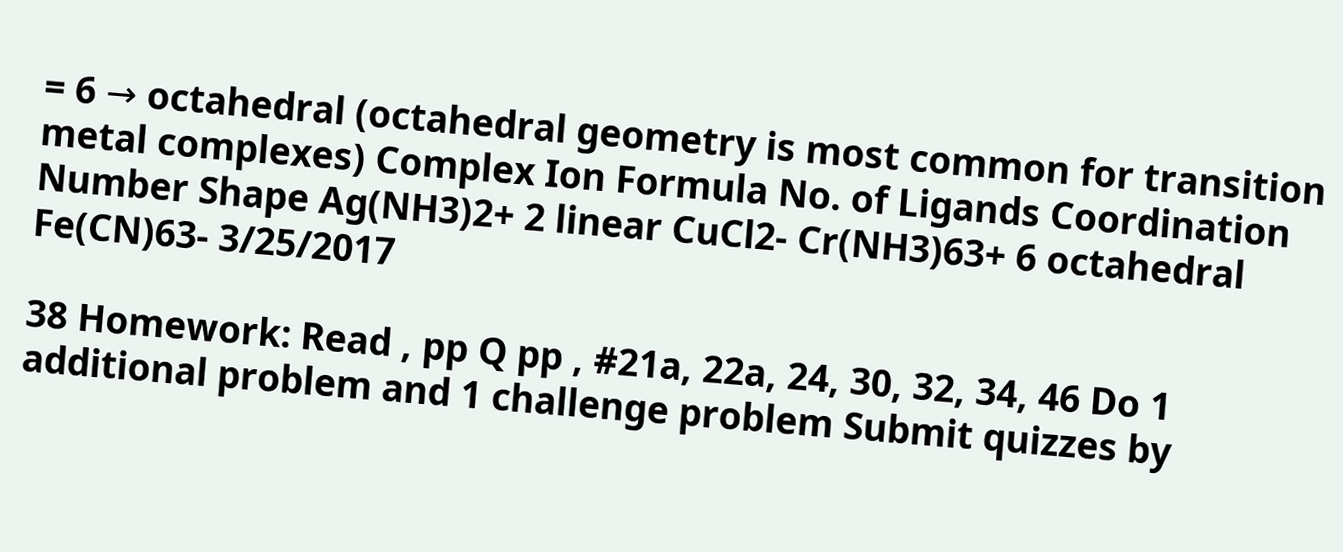= 6 → octahedral (octahedral geometry is most common for transition metal complexes) Complex Ion Formula No. of Ligands Coordination Number Shape Ag(NH3)2+ 2 linear CuCl2- Cr(NH3)63+ 6 octahedral Fe(CN)63- 3/25/2017

38 Homework: Read , pp Q pp , #21a, 22a, 24, 30, 32, 34, 46 Do 1 additional problem and 1 challenge problem Submit quizzes by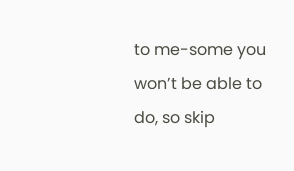to me-some you won’t be able to do, so skip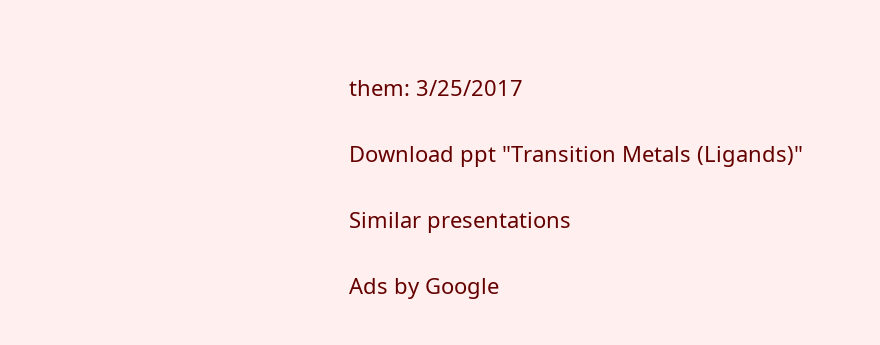them: 3/25/2017

Download ppt "Transition Metals (Ligands)"

Similar presentations

Ads by Google